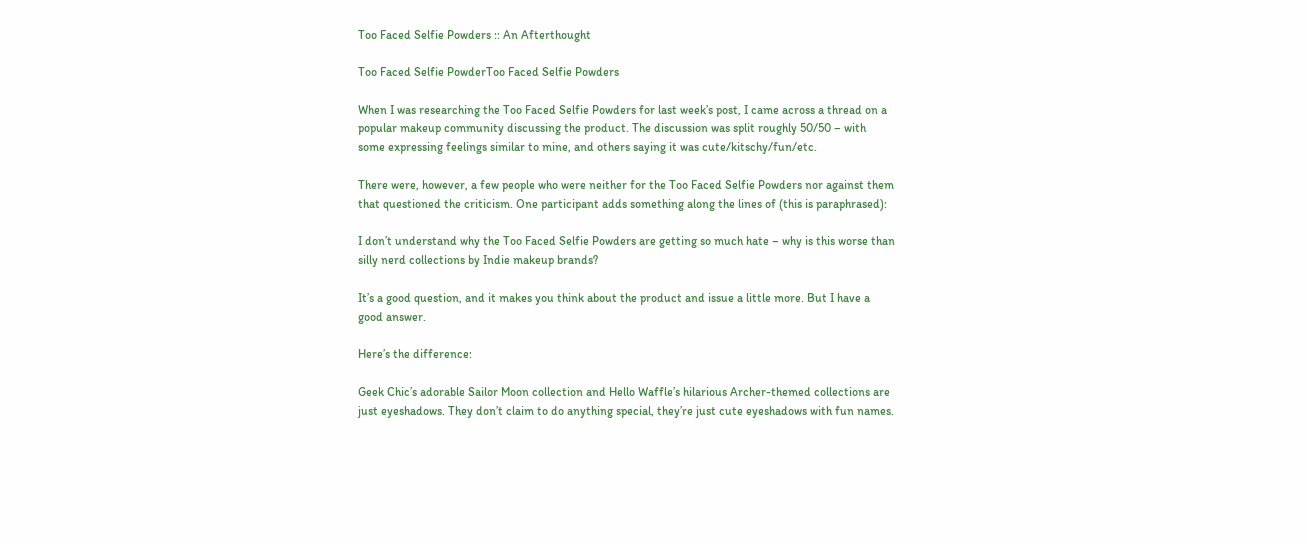Too Faced Selfie Powders :: An Afterthought

Too Faced Selfie PowderToo Faced Selfie Powders

When I was researching the Too Faced Selfie Powders for last week’s post, I came across a thread on a popular makeup community discussing the product. The discussion was split roughly 50/50 – with some expressing feelings similar to mine, and others saying it was cute/kitschy/fun/etc.

There were, however, a few people who were neither for the Too Faced Selfie Powders nor against them that questioned the criticism. One participant adds something along the lines of (this is paraphrased):

I don’t understand why the Too Faced Selfie Powders are getting so much hate – why is this worse than silly nerd collections by Indie makeup brands?

It’s a good question, and it makes you think about the product and issue a little more. But I have a good answer.

Here’s the difference:

Geek Chic’s adorable Sailor Moon collection and Hello Waffle’s hilarious Archer-themed collections are just eyeshadows. They don’t claim to do anything special, they’re just cute eyeshadows with fun names.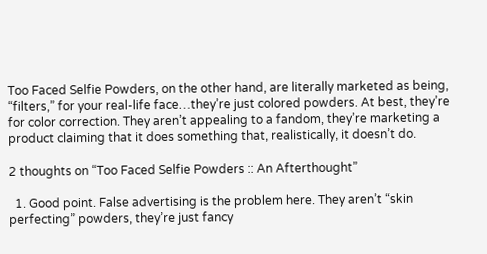Too Faced Selfie Powders, on the other hand, are literally marketed as being, “filters,” for your real-life face…they’re just colored powders. At best, they’re for color correction. They aren’t appealing to a fandom, they’re marketing a product claiming that it does something that, realistically, it doesn’t do.

2 thoughts on “Too Faced Selfie Powders :: An Afterthought”

  1. Good point. False advertising is the problem here. They aren’t “skin perfecting” powders, they’re just fancy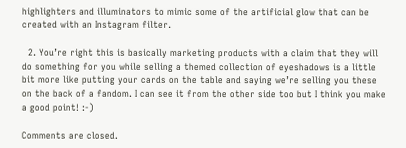highlighters and illuminators to mimic some of the artificial glow that can be created with an Instagram filter.

  2. You’re right this is basically marketing products with a claim that they will do something for you while selling a themed collection of eyeshadows is a little bit more like putting your cards on the table and saying we’re selling you these on the back of a fandom. I can see it from the other side too but I think you make a good point! :-)

Comments are closed.